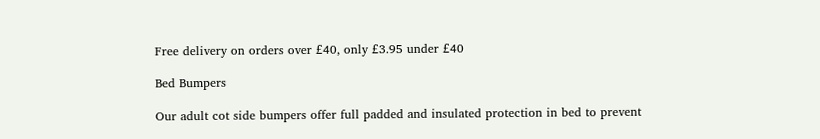Free delivery on orders over £40, only £3.95 under £40

Bed Bumpers

Our adult cot side bumpers offer full padded and insulated protection in bed to prevent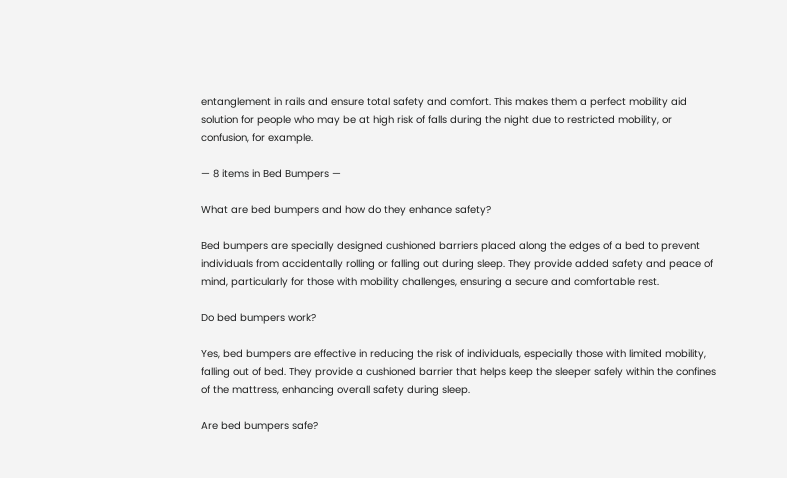entanglement in rails and ensure total safety and comfort. This makes them a perfect mobility aid solution for people who may be at high risk of falls during the night due to restricted mobility, or confusion, for example.

— 8 items in Bed Bumpers —

What are bed bumpers and how do they enhance safety?

Bed bumpers are specially designed cushioned barriers placed along the edges of a bed to prevent individuals from accidentally rolling or falling out during sleep. They provide added safety and peace of mind, particularly for those with mobility challenges, ensuring a secure and comfortable rest.

Do bed bumpers work?

Yes, bed bumpers are effective in reducing the risk of individuals, especially those with limited mobility, falling out of bed. They provide a cushioned barrier that helps keep the sleeper safely within the confines of the mattress, enhancing overall safety during sleep.

Are bed bumpers safe?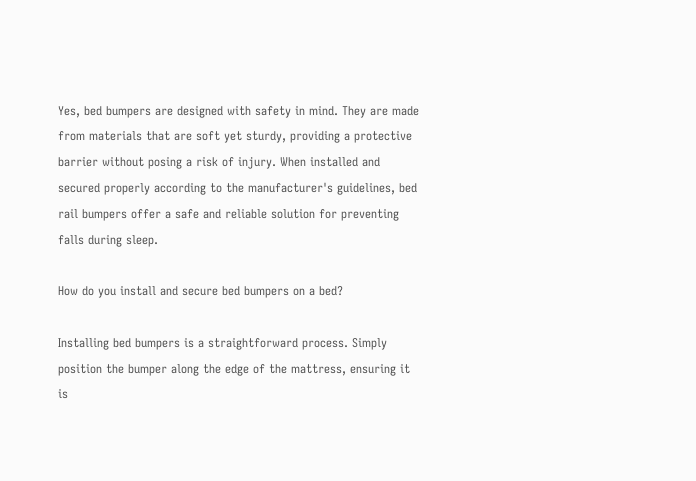Yes, bed bumpers are designed with safety in mind. They are made from materials that are soft yet sturdy, providing a protective barrier without posing a risk of injury. When installed and secured properly according to the manufacturer's guidelines, bed rail bumpers offer a safe and reliable solution for preventing falls during sleep.

How do you install and secure bed bumpers on a bed?

Installing bed bumpers is a straightforward process. Simply position the bumper along the edge of the mattress, ensuring it is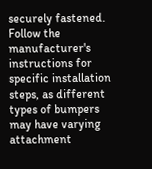securely fastened. Follow the manufacturer's instructions for specific installation steps, as different types of bumpers may have varying attachment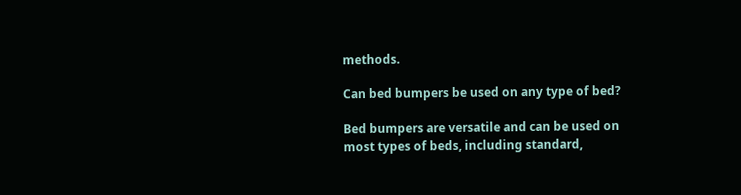methods.

Can bed bumpers be used on any type of bed?

Bed bumpers are versatile and can be used on most types of beds, including standard,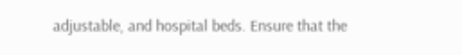adjustable, and hospital beds. Ensure that the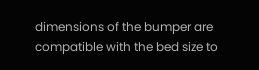dimensions of the bumper are compatible with the bed size to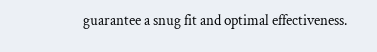guarantee a snug fit and optimal effectiveness.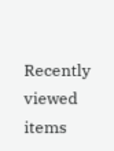Recently viewed items